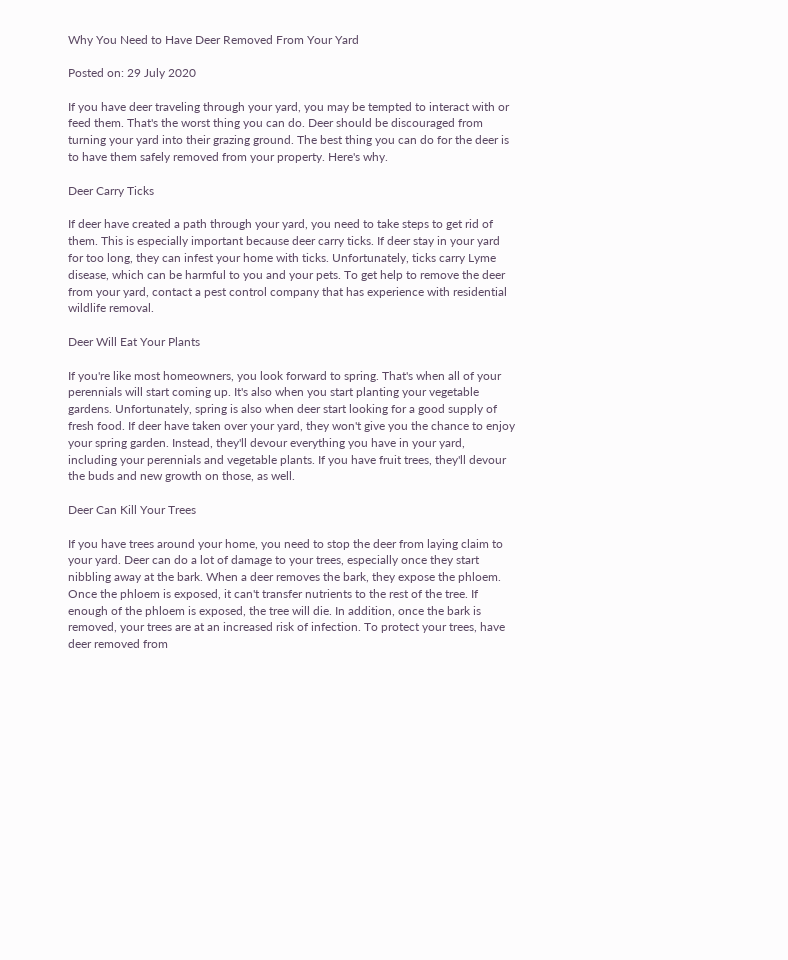Why You Need to Have Deer Removed From Your Yard

Posted on: 29 July 2020

If you have deer traveling through your yard, you may be tempted to interact with or feed them. That's the worst thing you can do. Deer should be discouraged from turning your yard into their grazing ground. The best thing you can do for the deer is to have them safely removed from your property. Here's why.

Deer Carry Ticks

If deer have created a path through your yard, you need to take steps to get rid of them. This is especially important because deer carry ticks. If deer stay in your yard for too long, they can infest your home with ticks. Unfortunately, ticks carry Lyme disease, which can be harmful to you and your pets. To get help to remove the deer from your yard, contact a pest control company that has experience with residential wildlife removal.

Deer Will Eat Your Plants

If you're like most homeowners, you look forward to spring. That's when all of your perennials will start coming up. It's also when you start planting your vegetable gardens. Unfortunately, spring is also when deer start looking for a good supply of fresh food. If deer have taken over your yard, they won't give you the chance to enjoy your spring garden. Instead, they'll devour everything you have in your yard, including your perennials and vegetable plants. If you have fruit trees, they'll devour the buds and new growth on those, as well.

Deer Can Kill Your Trees

If you have trees around your home, you need to stop the deer from laying claim to your yard. Deer can do a lot of damage to your trees, especially once they start nibbling away at the bark. When a deer removes the bark, they expose the phloem. Once the phloem is exposed, it can't transfer nutrients to the rest of the tree. If enough of the phloem is exposed, the tree will die. In addition, once the bark is removed, your trees are at an increased risk of infection. To protect your trees, have deer removed from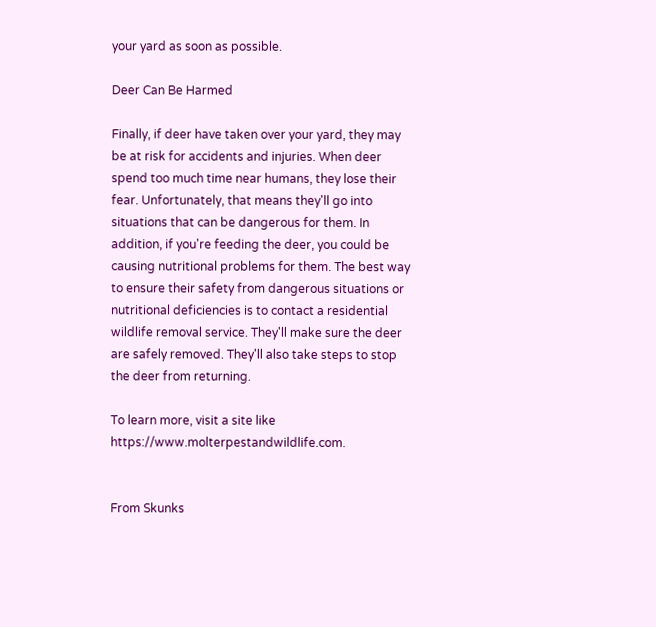your yard as soon as possible.

Deer Can Be Harmed

Finally, if deer have taken over your yard, they may be at risk for accidents and injuries. When deer spend too much time near humans, they lose their fear. Unfortunately, that means they'll go into situations that can be dangerous for them. In addition, if you're feeding the deer, you could be causing nutritional problems for them. The best way to ensure their safety from dangerous situations or nutritional deficiencies is to contact a residential wildlife removal service. They'll make sure the deer are safely removed. They'll also take steps to stop the deer from returning.

To learn more, visit a site like https://www.molterpestandwildlife.com.


From Skunks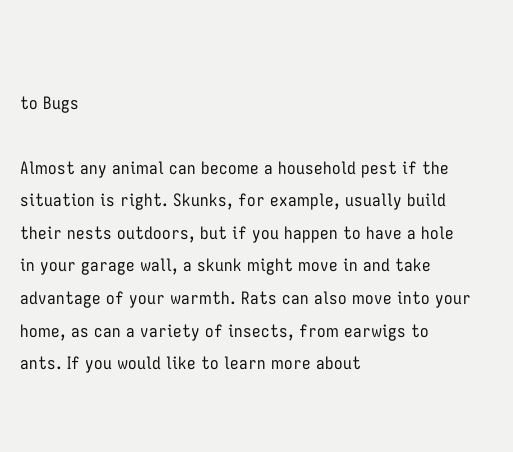to Bugs

Almost any animal can become a household pest if the situation is right. Skunks, for example, usually build their nests outdoors, but if you happen to have a hole in your garage wall, a skunk might move in and take advantage of your warmth. Rats can also move into your home, as can a variety of insects, from earwigs to ants. If you would like to learn more about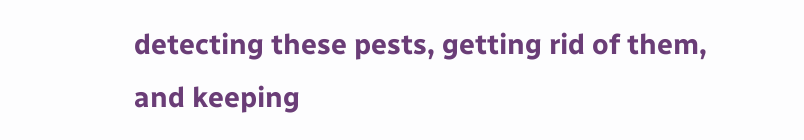detecting these pests, getting rid of them, and keeping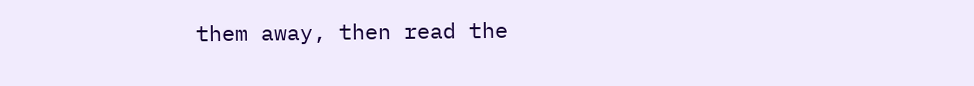them away, then read the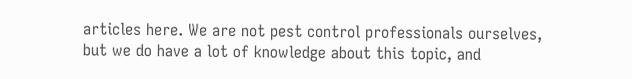articles here. We are not pest control professionals ourselves, but we do have a lot of knowledge about this topic, and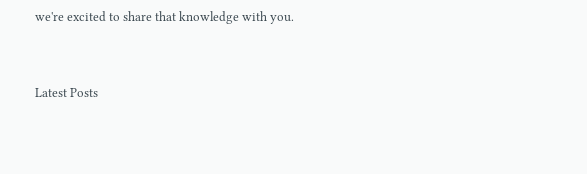we're excited to share that knowledge with you.


Latest Posts